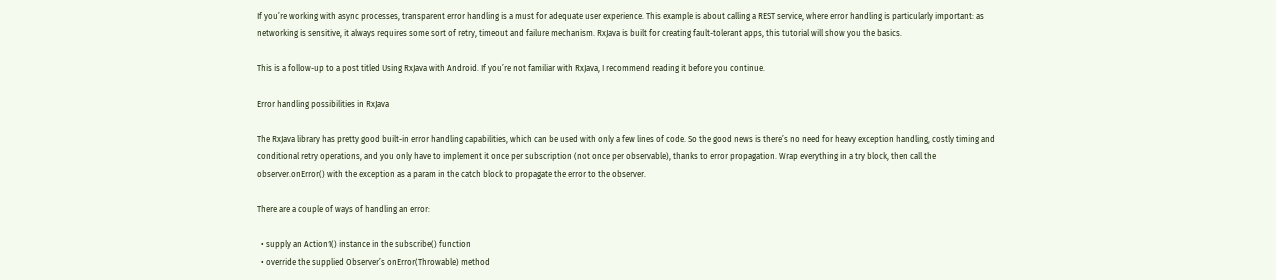If you’re working with async processes, transparent error handling is a must for adequate user experience. This example is about calling a REST service, where error handling is particularly important: as networking is sensitive, it always requires some sort of retry, timeout and failure mechanism. RxJava is built for creating fault-tolerant apps, this tutorial will show you the basics.

This is a follow-up to a post titled Using RxJava with Android. If you’re not familiar with RxJava, I recommend reading it before you continue.

Error handling possibilities in RxJava

The RxJava library has pretty good built-in error handling capabilities, which can be used with only a few lines of code. So the good news is there’s no need for heavy exception handling, costly timing and conditional retry operations, and you only have to implement it once per subscription (not once per observable), thanks to error propagation. Wrap everything in a try block, then call the observer.onError() with the exception as a param in the catch block to propagate the error to the observer.

There are a couple of ways of handling an error:

  • supply an Action1() instance in the subscribe() function
  • override the supplied Observer’s onError(Throwable) method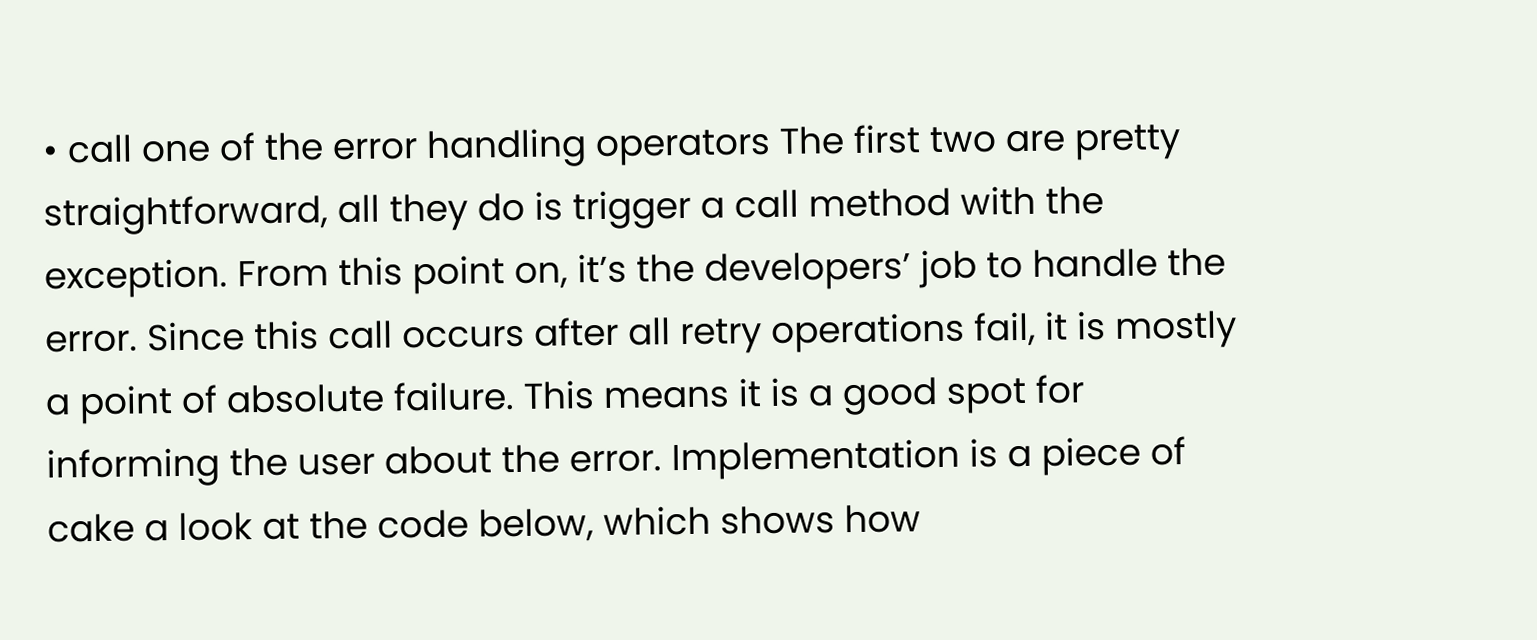• call one of the error handling operators The first two are pretty straightforward, all they do is trigger a call method with the exception. From this point on, it’s the developers’ job to handle the error. Since this call occurs after all retry operations fail, it is mostly a point of absolute failure. This means it is a good spot for informing the user about the error. Implementation is a piece of cake a look at the code below, which shows how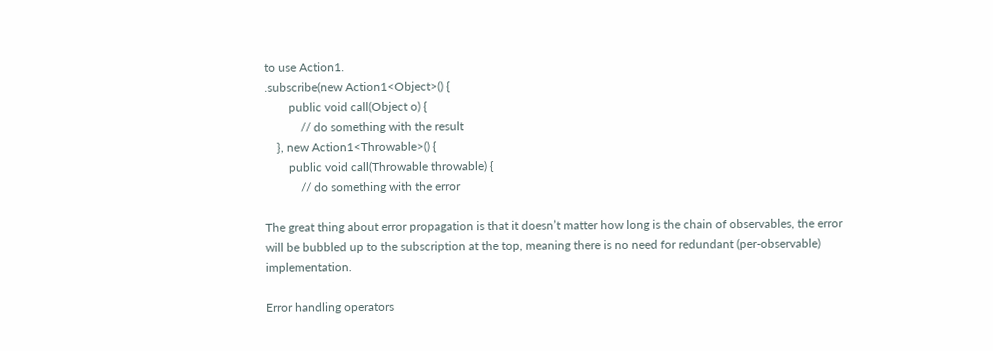to use Action1.
.subscribe(new Action1<Object>() {
        public void call(Object o) {
            // do something with the result
    }, new Action1<Throwable>() {
        public void call(Throwable throwable) {
            // do something with the error

The great thing about error propagation is that it doesn’t matter how long is the chain of observables, the error will be bubbled up to the subscription at the top, meaning there is no need for redundant (per-observable) implementation.

Error handling operators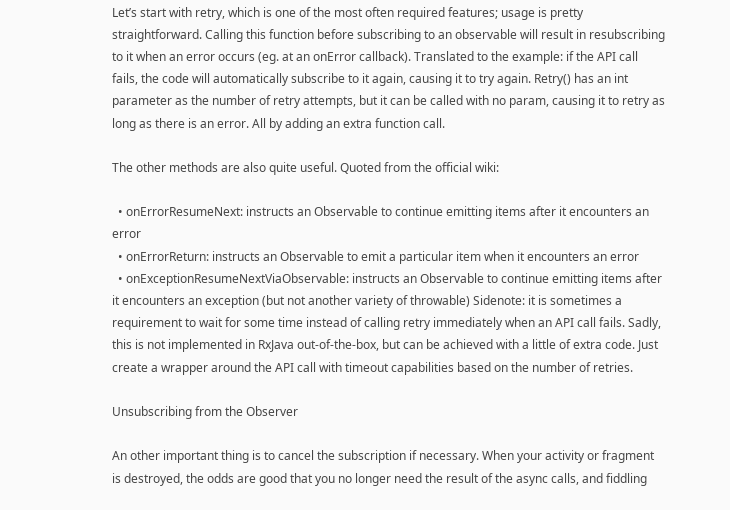Let’s start with retry, which is one of the most often required features; usage is pretty straightforward. Calling this function before subscribing to an observable will result in resubscribing to it when an error occurs (eg. at an onError callback). Translated to the example: if the API call fails, the code will automatically subscribe to it again, causing it to try again. Retry() has an int parameter as the number of retry attempts, but it can be called with no param, causing it to retry as long as there is an error. All by adding an extra function call.

The other methods are also quite useful. Quoted from the official wiki:

  • onErrorResumeNext: instructs an Observable to continue emitting items after it encounters an error
  • onErrorReturn: instructs an Observable to emit a particular item when it encounters an error
  • onExceptionResumeNextViaObservable: instructs an Observable to continue emitting items after it encounters an exception (but not another variety of throwable) Sidenote: it is sometimes a requirement to wait for some time instead of calling retry immediately when an API call fails. Sadly, this is not implemented in RxJava out-of-the-box, but can be achieved with a little of extra code. Just create a wrapper around the API call with timeout capabilities based on the number of retries.

Unsubscribing from the Observer

An other important thing is to cancel the subscription if necessary. When your activity or fragment is destroyed, the odds are good that you no longer need the result of the async calls, and fiddling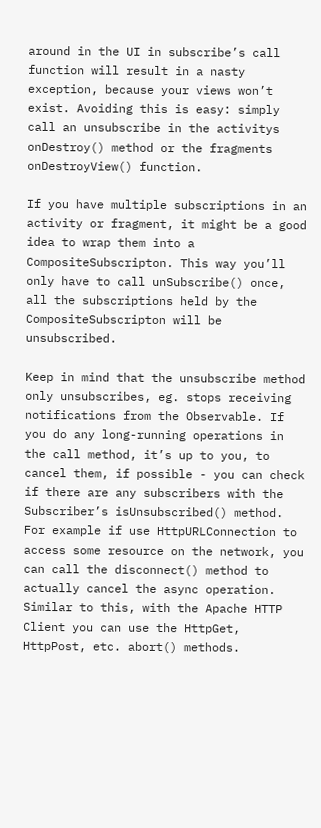around in the UI in subscribe’s call function will result in a nasty exception, because your views won’t exist. Avoiding this is easy: simply call an unsubscribe in the activitys onDestroy() method or the fragments onDestroyView() function.

If you have multiple subscriptions in an activity or fragment, it might be a good idea to wrap them into a CompositeSubscripton. This way you’ll only have to call unSubscribe() once, all the subscriptions held by the CompositeSubscripton will be unsubscribed.

Keep in mind that the unsubscribe method only unsubscribes, eg. stops receiving notifications from the Observable. If you do any long-running operations in the call method, it’s up to you, to cancel them, if possible - you can check if there are any subscribers with the Subscriber’s isUnsubscribed() method. For example if use HttpURLConnection to access some resource on the network, you can call the disconnect() method to actually cancel the async operation. Similar to this, with the Apache HTTP Client you can use the HttpGet, HttpPost, etc. abort() methods.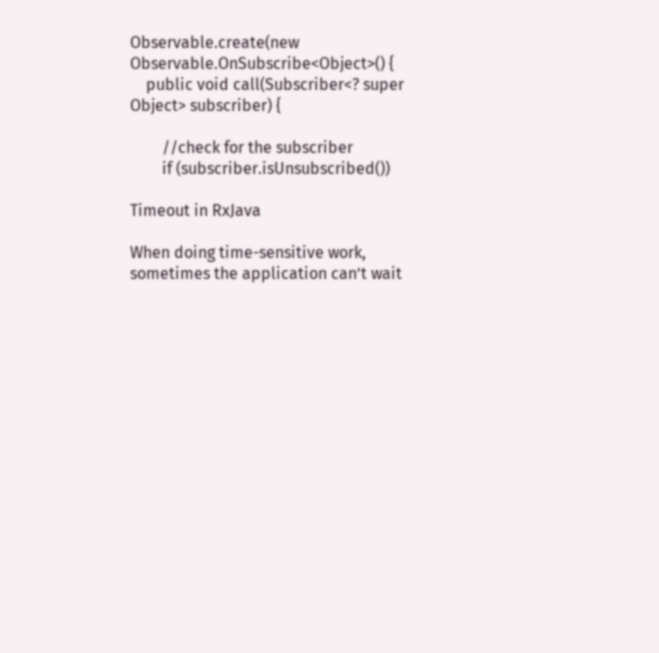Observable.create(new Observable.OnSubscribe<Object>() {
    public void call(Subscriber<? super Object> subscriber) {

        //check for the subscriber
        if (subscriber.isUnsubscribed())

Timeout in RxJava

When doing time-sensitive work, sometimes the application can’t wait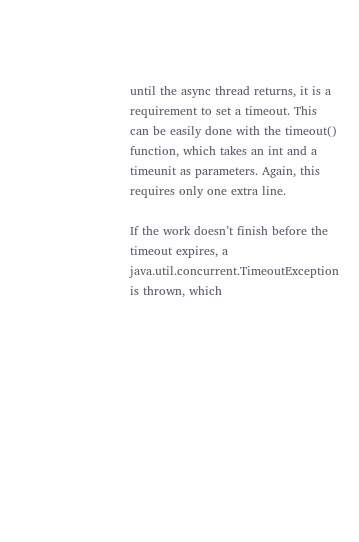until the async thread returns, it is a requirement to set a timeout. This can be easily done with the timeout() function, which takes an int and a timeunit as parameters. Again, this requires only one extra line.

If the work doesn’t finish before the timeout expires, a java.util.concurrent.TimeoutException is thrown, which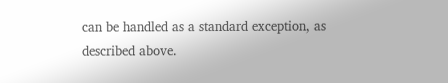can be handled as a standard exception, as described above.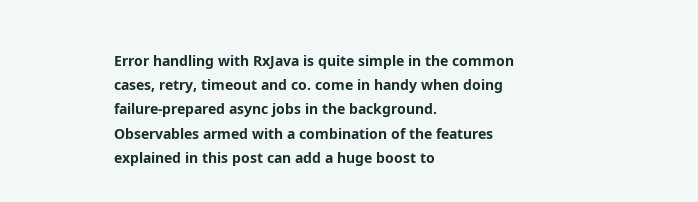Error handling with RxJava is quite simple in the common cases, retry, timeout and co. come in handy when doing failure-prepared async jobs in the background. Observables armed with a combination of the features explained in this post can add a huge boost to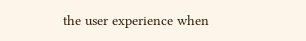the user experience when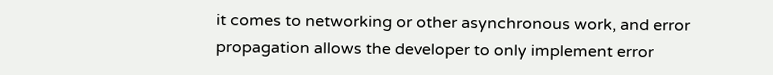it comes to networking or other asynchronous work, and error propagation allows the developer to only implement error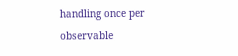handling once per observable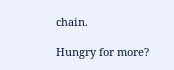chain.

Hungry for more?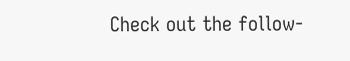Check out the follow-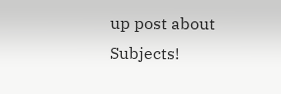up post about Subjects!